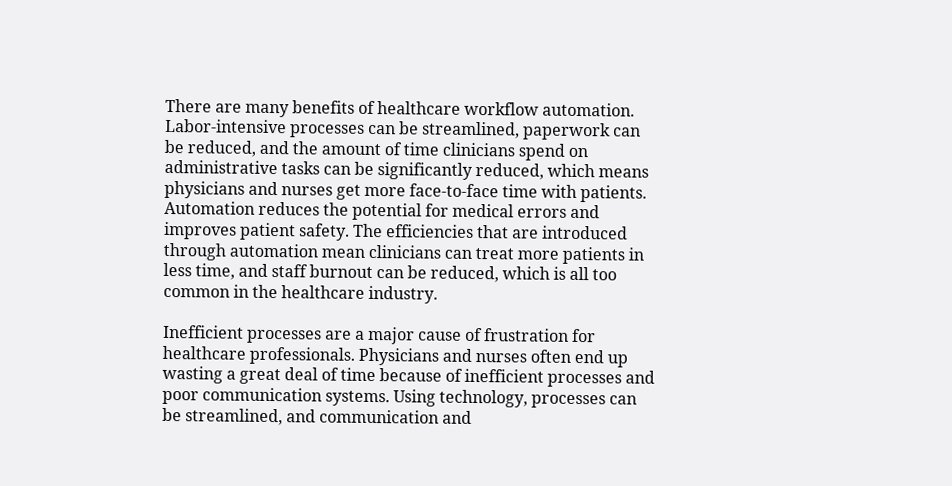There are many benefits of healthcare workflow automation. Labor-intensive processes can be streamlined, paperwork can be reduced, and the amount of time clinicians spend on administrative tasks can be significantly reduced, which means physicians and nurses get more face-to-face time with patients. Automation reduces the potential for medical errors and improves patient safety. The efficiencies that are introduced through automation mean clinicians can treat more patients in less time, and staff burnout can be reduced, which is all too common in the healthcare industry.

Inefficient processes are a major cause of frustration for healthcare professionals. Physicians and nurses often end up wasting a great deal of time because of inefficient processes and poor communication systems. Using technology, processes can be streamlined, and communication and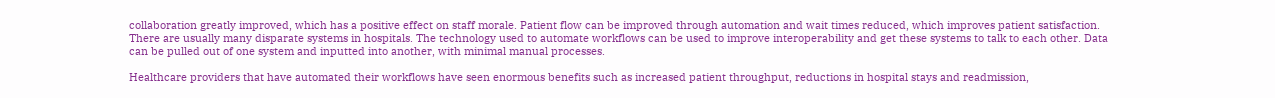collaboration greatly improved, which has a positive effect on staff morale. Patient flow can be improved through automation and wait times reduced, which improves patient satisfaction. There are usually many disparate systems in hospitals. The technology used to automate workflows can be used to improve interoperability and get these systems to talk to each other. Data can be pulled out of one system and inputted into another, with minimal manual processes.

Healthcare providers that have automated their workflows have seen enormous benefits such as increased patient throughput, reductions in hospital stays and readmission,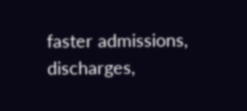faster admissions, discharges,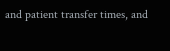and patient transfer times, and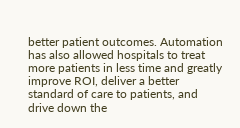better patient outcomes. Automation has also allowed hospitals to treat more patients in less time and greatly improve ROI, deliver a better standard of care to patients, and drive down the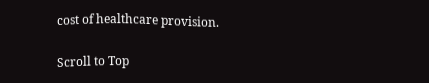cost of healthcare provision.

Scroll to Top